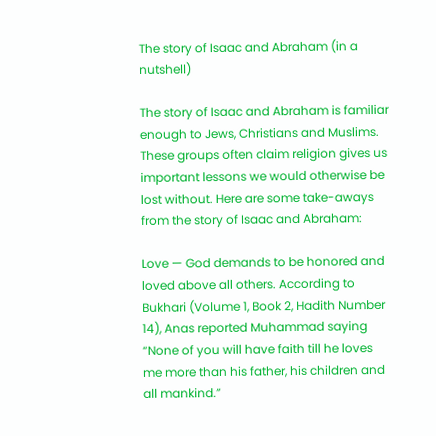The story of Isaac and Abraham (in a nutshell)

The story of Isaac and Abraham is familiar enough to Jews, Christians and Muslims. These groups often claim religion gives us important lessons we would otherwise be lost without. Here are some take-aways from the story of Isaac and Abraham:

Love — God demands to be honored and loved above all others. According to Bukhari (Volume 1, Book 2, Hadith Number 14), Anas reported Muhammad saying “None of you will have faith till he loves me more than his father, his children and all mankind.”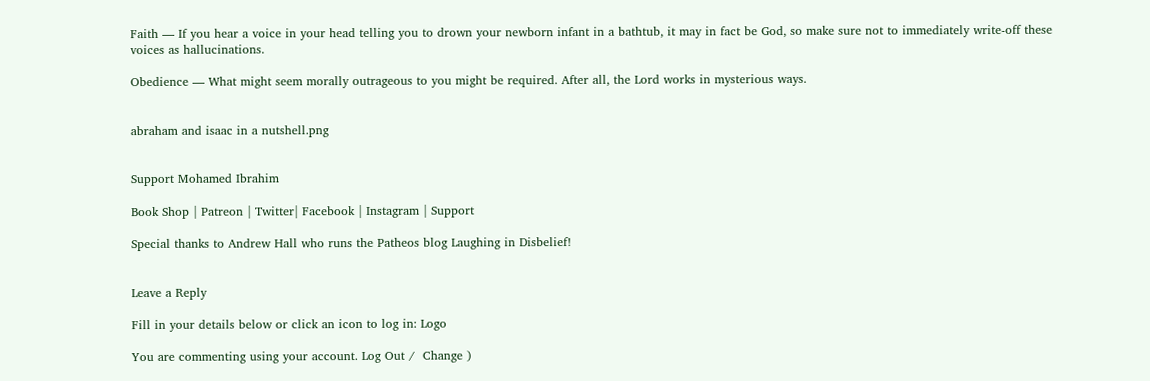Faith — If you hear a voice in your head telling you to drown your newborn infant in a bathtub, it may in fact be God, so make sure not to immediately write-off these voices as hallucinations.

Obedience — What might seem morally outrageous to you might be required. After all, the Lord works in mysterious ways.


abraham and isaac in a nutshell.png


Support Mohamed Ibrahim

Book Shop | Patreon | Twitter| Facebook | Instagram | Support

Special thanks to Andrew Hall who runs the Patheos blog Laughing in Disbelief!


Leave a Reply

Fill in your details below or click an icon to log in: Logo

You are commenting using your account. Log Out /  Change )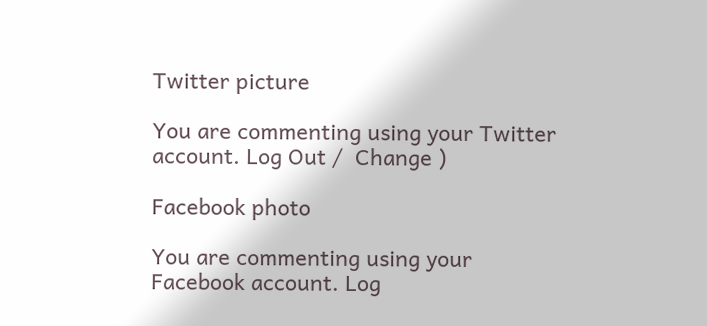Twitter picture

You are commenting using your Twitter account. Log Out /  Change )

Facebook photo

You are commenting using your Facebook account. Log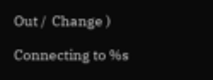Out /  Change )

Connecting to %s